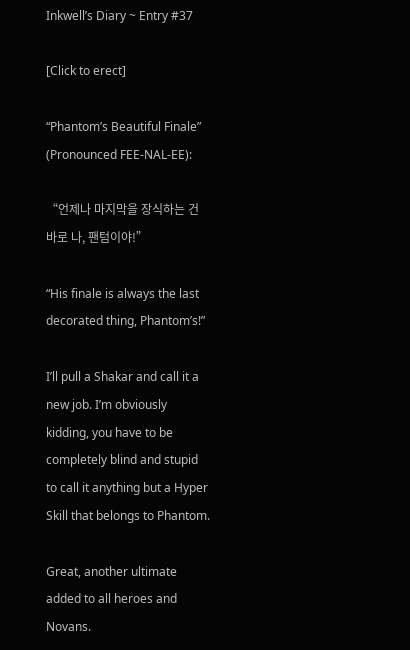Inkwell’s Diary ~ Entry #37

[Click to erect]

“Phantom’s Beautiful Finale” (Pronounced FEE-NAL-EE):

“언제나 마지막을 장식하는 건 바로 나, 팬텀이야!”

“His finale is always the last decorated thing, Phantom’s!”

I’ll pull a Shakar and call it a new job. I’m obviously kidding, you have to be completely blind and stupid to call it anything but a Hyper Skill that belongs to Phantom.

Great, another ultimate added to all heroes and Novans.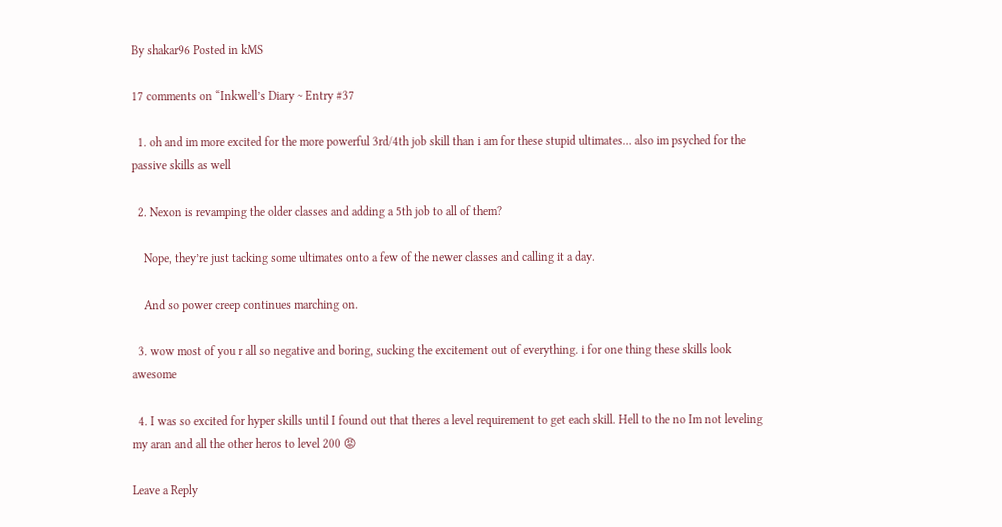By shakar96 Posted in kMS

17 comments on “Inkwell’s Diary ~ Entry #37

  1. oh and im more excited for the more powerful 3rd/4th job skill than i am for these stupid ultimates… also im psyched for the passive skills as well

  2. Nexon is revamping the older classes and adding a 5th job to all of them?

    Nope, they’re just tacking some ultimates onto a few of the newer classes and calling it a day.

    And so power creep continues marching on.

  3. wow most of you r all so negative and boring, sucking the excitement out of everything. i for one thing these skills look awesome

  4. I was so excited for hyper skills until I found out that theres a level requirement to get each skill. Hell to the no Im not leveling my aran and all the other heros to level 200 😡

Leave a Reply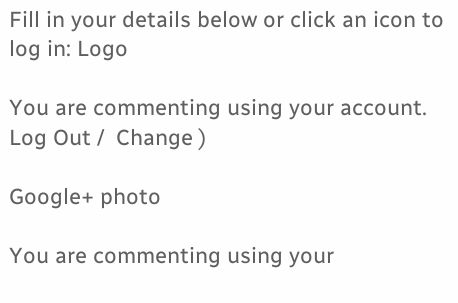Fill in your details below or click an icon to log in: Logo

You are commenting using your account. Log Out /  Change )

Google+ photo

You are commenting using your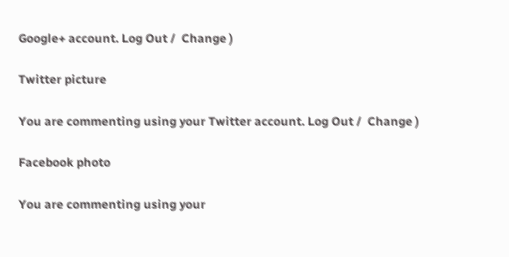Google+ account. Log Out /  Change )

Twitter picture

You are commenting using your Twitter account. Log Out /  Change )

Facebook photo

You are commenting using your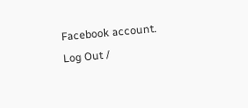Facebook account. Log Out /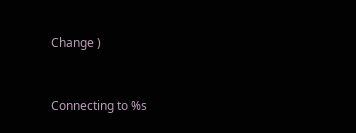Change )


Connecting to %s